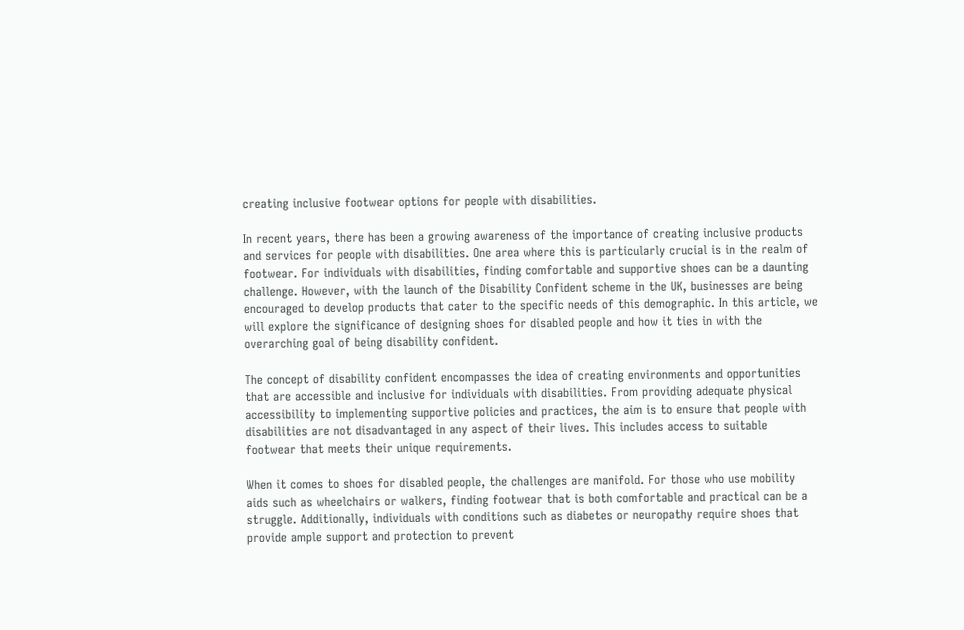creating inclusive footwear options for people with disabilities.

In recent years, there has been a growing awareness of the importance of creating inclusive products and services for people with disabilities. One area where this is particularly crucial is in the realm of footwear. For individuals with disabilities, finding comfortable and supportive shoes can be a daunting challenge. However, with the launch of the Disability Confident scheme in the UK, businesses are being encouraged to develop products that cater to the specific needs of this demographic. In this article, we will explore the significance of designing shoes for disabled people and how it ties in with the overarching goal of being disability confident.

The concept of disability confident encompasses the idea of creating environments and opportunities that are accessible and inclusive for individuals with disabilities. From providing adequate physical accessibility to implementing supportive policies and practices, the aim is to ensure that people with disabilities are not disadvantaged in any aspect of their lives. This includes access to suitable footwear that meets their unique requirements.

When it comes to shoes for disabled people, the challenges are manifold. For those who use mobility aids such as wheelchairs or walkers, finding footwear that is both comfortable and practical can be a struggle. Additionally, individuals with conditions such as diabetes or neuropathy require shoes that provide ample support and protection to prevent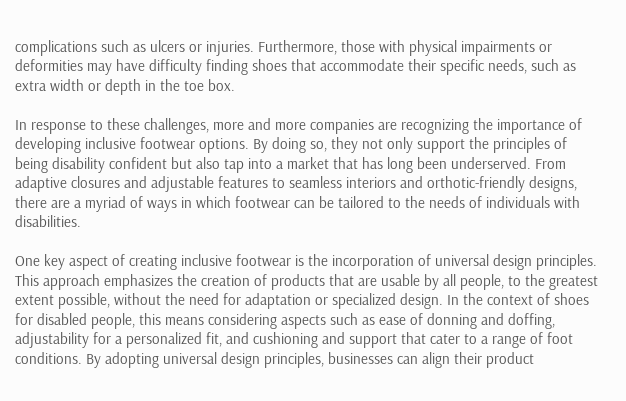complications such as ulcers or injuries. Furthermore, those with physical impairments or deformities may have difficulty finding shoes that accommodate their specific needs, such as extra width or depth in the toe box.

In response to these challenges, more and more companies are recognizing the importance of developing inclusive footwear options. By doing so, they not only support the principles of being disability confident but also tap into a market that has long been underserved. From adaptive closures and adjustable features to seamless interiors and orthotic-friendly designs, there are a myriad of ways in which footwear can be tailored to the needs of individuals with disabilities.

One key aspect of creating inclusive footwear is the incorporation of universal design principles. This approach emphasizes the creation of products that are usable by all people, to the greatest extent possible, without the need for adaptation or specialized design. In the context of shoes for disabled people, this means considering aspects such as ease of donning and doffing, adjustability for a personalized fit, and cushioning and support that cater to a range of foot conditions. By adopting universal design principles, businesses can align their product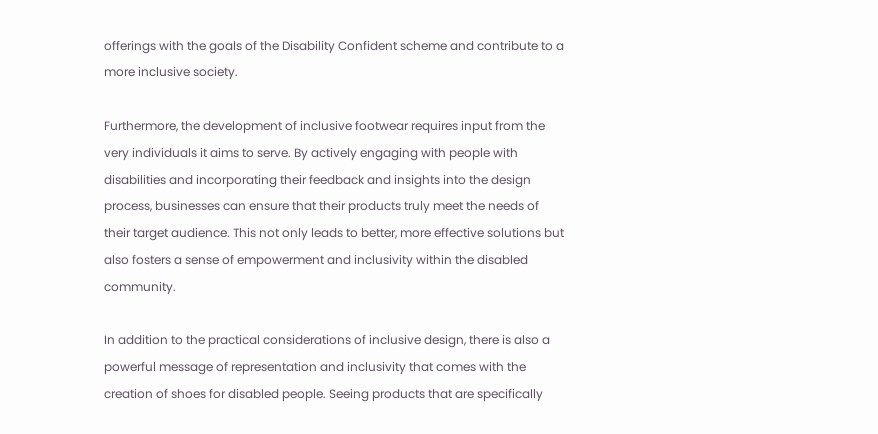offerings with the goals of the Disability Confident scheme and contribute to a more inclusive society.

Furthermore, the development of inclusive footwear requires input from the very individuals it aims to serve. By actively engaging with people with disabilities and incorporating their feedback and insights into the design process, businesses can ensure that their products truly meet the needs of their target audience. This not only leads to better, more effective solutions but also fosters a sense of empowerment and inclusivity within the disabled community.

In addition to the practical considerations of inclusive design, there is also a powerful message of representation and inclusivity that comes with the creation of shoes for disabled people. Seeing products that are specifically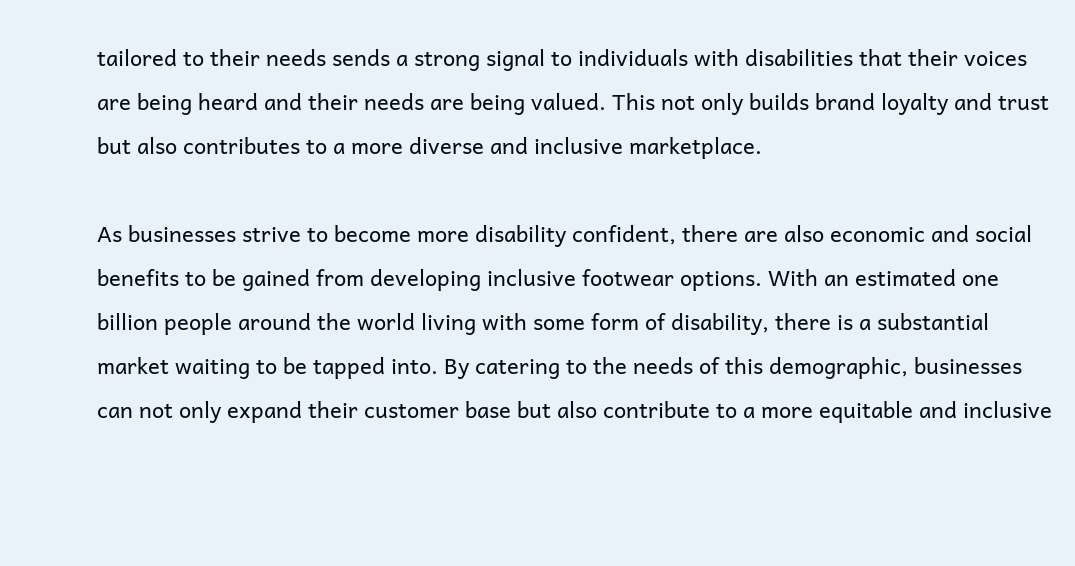tailored to their needs sends a strong signal to individuals with disabilities that their voices are being heard and their needs are being valued. This not only builds brand loyalty and trust but also contributes to a more diverse and inclusive marketplace.

As businesses strive to become more disability confident, there are also economic and social benefits to be gained from developing inclusive footwear options. With an estimated one billion people around the world living with some form of disability, there is a substantial market waiting to be tapped into. By catering to the needs of this demographic, businesses can not only expand their customer base but also contribute to a more equitable and inclusive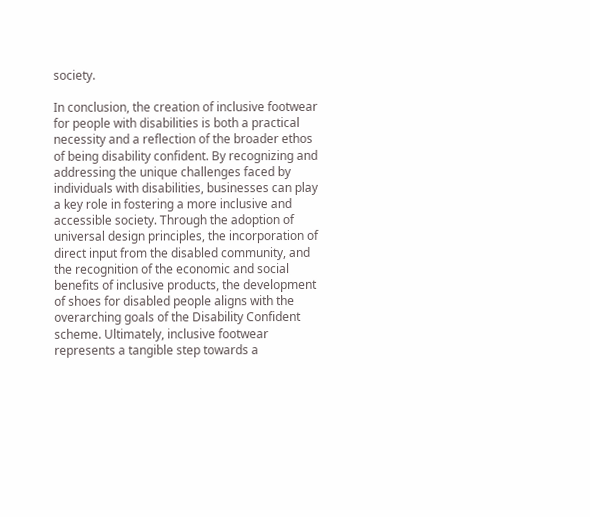society.

In conclusion, the creation of inclusive footwear for people with disabilities is both a practical necessity and a reflection of the broader ethos of being disability confident. By recognizing and addressing the unique challenges faced by individuals with disabilities, businesses can play a key role in fostering a more inclusive and accessible society. Through the adoption of universal design principles, the incorporation of direct input from the disabled community, and the recognition of the economic and social benefits of inclusive products, the development of shoes for disabled people aligns with the overarching goals of the Disability Confident scheme. Ultimately, inclusive footwear represents a tangible step towards a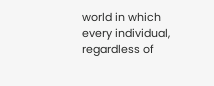world in which every individual, regardless of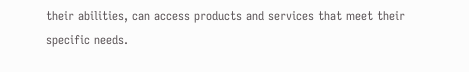their abilities, can access products and services that meet their specific needs.